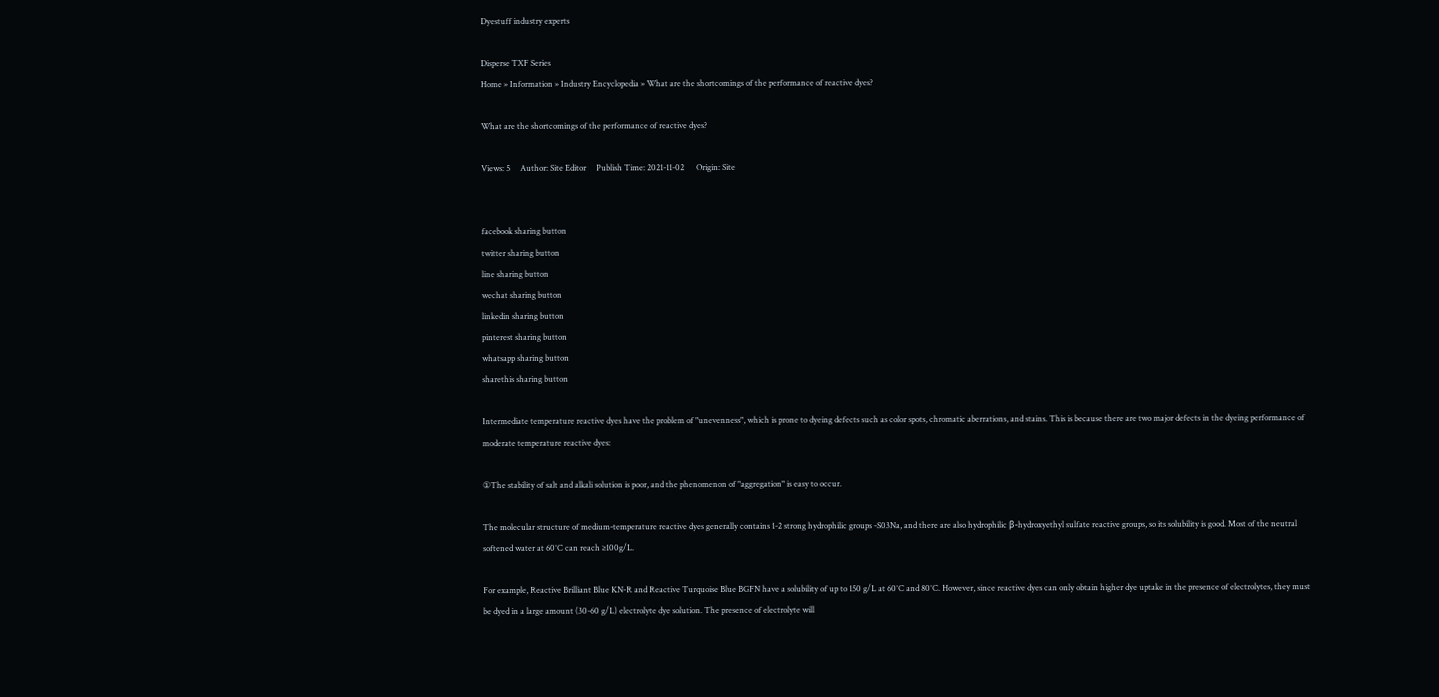Dyestuff industry experts

Disperse TXF Series
Home » Information » Industry Encyclopedia » What are the shortcomings of the performance of reactive dyes?

What are the shortcomings of the performance of reactive dyes?

Views: 5     Author: Site Editor     Publish Time: 2021-11-02      Origin: Site


facebook sharing button
twitter sharing button
line sharing button
wechat sharing button
linkedin sharing button
pinterest sharing button
whatsapp sharing button
sharethis sharing button

Intermediate temperature reactive dyes have the problem of "unevenness", which is prone to dyeing defects such as color spots, chromatic aberrations, and stains. This is because there are two major defects in the dyeing performance of moderate temperature reactive dyes:

①The stability of salt and alkali solution is poor, and the phenomenon of "aggregation" is easy to occur.

The molecular structure of medium-temperature reactive dyes generally contains 1-2 strong hydrophilic groups -S03Na, and there are also hydrophilic β-hydroxyethyl sulfate reactive groups, so its solubility is good. Most of the neutral softened water at 60°C can reach ≥100g/L.

For example, Reactive Brilliant Blue KN-R and Reactive Turquoise Blue BGFN have a solubility of up to 150 g/L at 60°C and 80°C. However, since reactive dyes can only obtain higher dye uptake in the presence of electrolytes, they must be dyed in a large amount (30-60 g/L) electrolyte dye solution. The presence of electrolyte will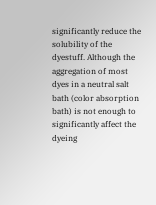significantly reduce the solubility of the dyestuff. Although the aggregation of most dyes in a neutral salt bath (color absorption bath) is not enough to significantly affect the dyeing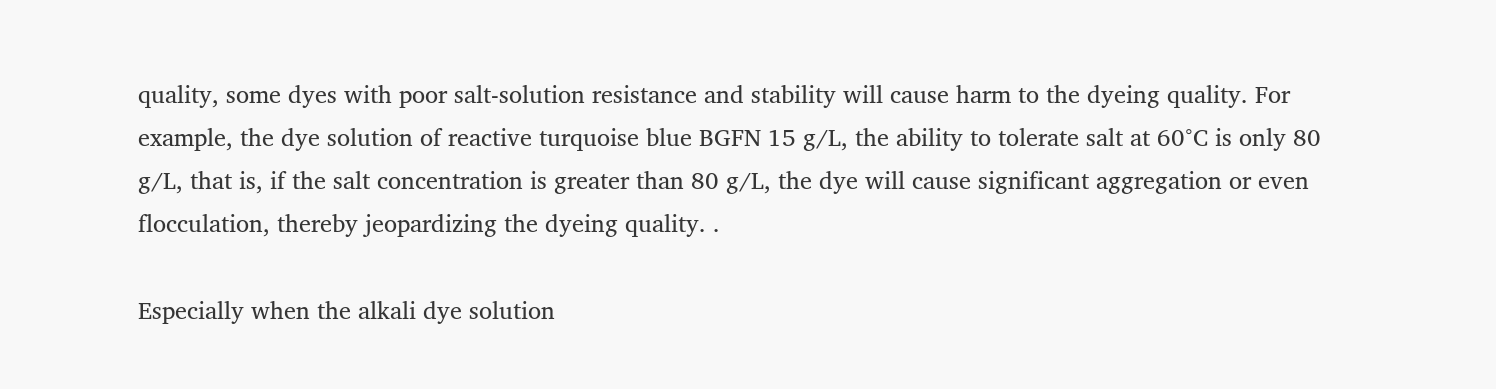quality, some dyes with poor salt-solution resistance and stability will cause harm to the dyeing quality. For example, the dye solution of reactive turquoise blue BGFN 15 g/L, the ability to tolerate salt at 60°C is only 80 g/L, that is, if the salt concentration is greater than 80 g/L, the dye will cause significant aggregation or even flocculation, thereby jeopardizing the dyeing quality. .

Especially when the alkali dye solution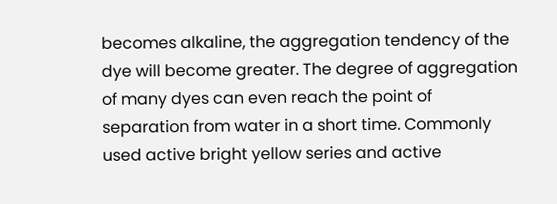becomes alkaline, the aggregation tendency of the dye will become greater. The degree of aggregation of many dyes can even reach the point of separation from water in a short time. Commonly used active bright yellow series and active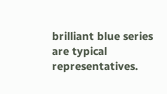brilliant blue series are typical representatives.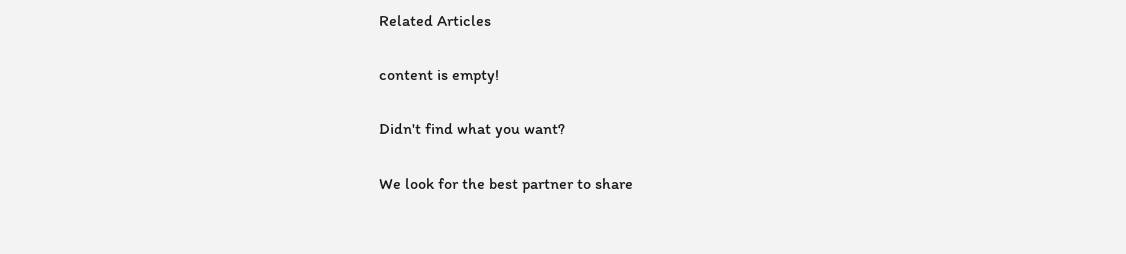Related Articles

content is empty!

Didn't find what you want?

We look for the best partner to share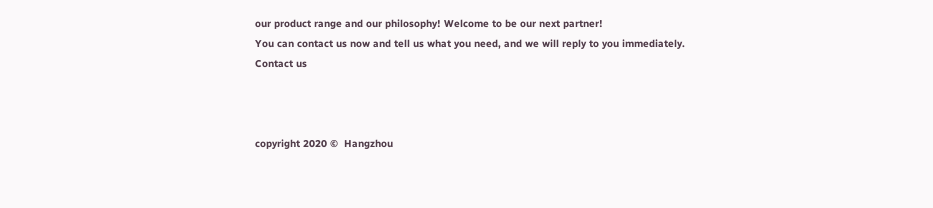our product range and our philosophy! Welcome to be our next partner!
You can contact us now and tell us what you need, and we will reply to you immediately.
Contact us



copyright 2020 ©  Hangzhou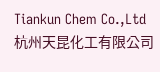Tiankun Chem Co.,Ltd 杭州天昆化工有限公司